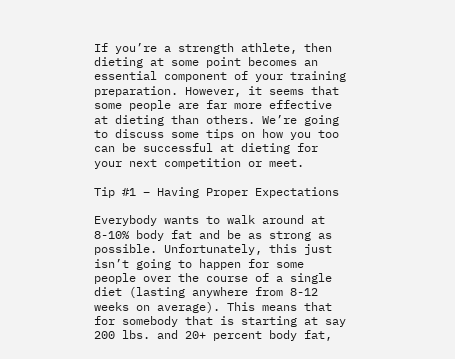If you’re a strength athlete, then dieting at some point becomes an essential component of your training preparation. However, it seems that some people are far more effective at dieting than others. We’re going to discuss some tips on how you too can be successful at dieting for your next competition or meet.

Tip #1 – Having Proper Expectations

Everybody wants to walk around at 8-10% body fat and be as strong as possible. Unfortunately, this just isn’t going to happen for some people over the course of a single diet (lasting anywhere from 8-12 weeks on average). This means that for somebody that is starting at say 200 lbs. and 20+ percent body fat,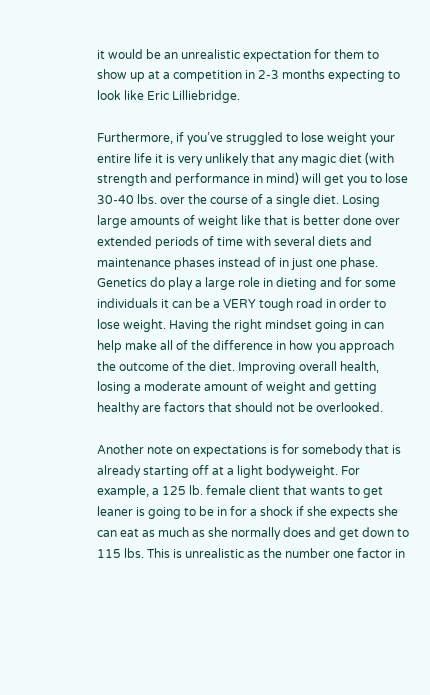it would be an unrealistic expectation for them to show up at a competition in 2-3 months expecting to look like Eric Lilliebridge.

Furthermore, if you’ve struggled to lose weight your entire life it is very unlikely that any magic diet (with strength and performance in mind) will get you to lose 30-40 lbs. over the course of a single diet. Losing large amounts of weight like that is better done over extended periods of time with several diets and maintenance phases instead of in just one phase. Genetics do play a large role in dieting and for some individuals it can be a VERY tough road in order to lose weight. Having the right mindset going in can help make all of the difference in how you approach the outcome of the diet. Improving overall health, losing a moderate amount of weight and getting healthy are factors that should not be overlooked.

Another note on expectations is for somebody that is already starting off at a light bodyweight. For example, a 125 lb. female client that wants to get leaner is going to be in for a shock if she expects she can eat as much as she normally does and get down to 115 lbs. This is unrealistic as the number one factor in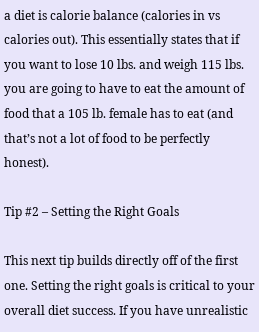a diet is calorie balance (calories in vs calories out). This essentially states that if you want to lose 10 lbs. and weigh 115 lbs. you are going to have to eat the amount of food that a 105 lb. female has to eat (and that’s not a lot of food to be perfectly honest).

Tip #2 – Setting the Right Goals

This next tip builds directly off of the first one. Setting the right goals is critical to your overall diet success. If you have unrealistic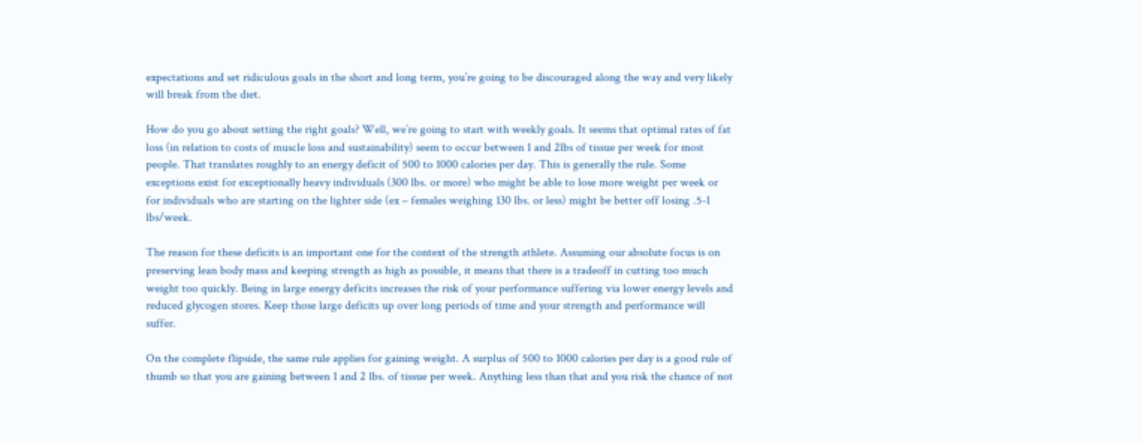expectations and set ridiculous goals in the short and long term, you’re going to be discouraged along the way and very likely will break from the diet.

How do you go about setting the right goals? Well, we’re going to start with weekly goals. It seems that optimal rates of fat loss (in relation to costs of muscle loss and sustainability) seem to occur between 1 and 2lbs of tissue per week for most people. That translates roughly to an energy deficit of 500 to 1000 calories per day. This is generally the rule. Some exceptions exist for exceptionally heavy individuals (300 lbs. or more) who might be able to lose more weight per week or for individuals who are starting on the lighter side (ex – females weighing 130 lbs. or less) might be better off losing .5-1 lbs/week.

The reason for these deficits is an important one for the context of the strength athlete. Assuming our absolute focus is on preserving lean body mass and keeping strength as high as possible, it means that there is a tradeoff in cutting too much weight too quickly. Being in large energy deficits increases the risk of your performance suffering via lower energy levels and reduced glycogen stores. Keep those large deficits up over long periods of time and your strength and performance will suffer.

On the complete flipside, the same rule applies for gaining weight. A surplus of 500 to 1000 calories per day is a good rule of thumb so that you are gaining between 1 and 2 lbs. of tissue per week. Anything less than that and you risk the chance of not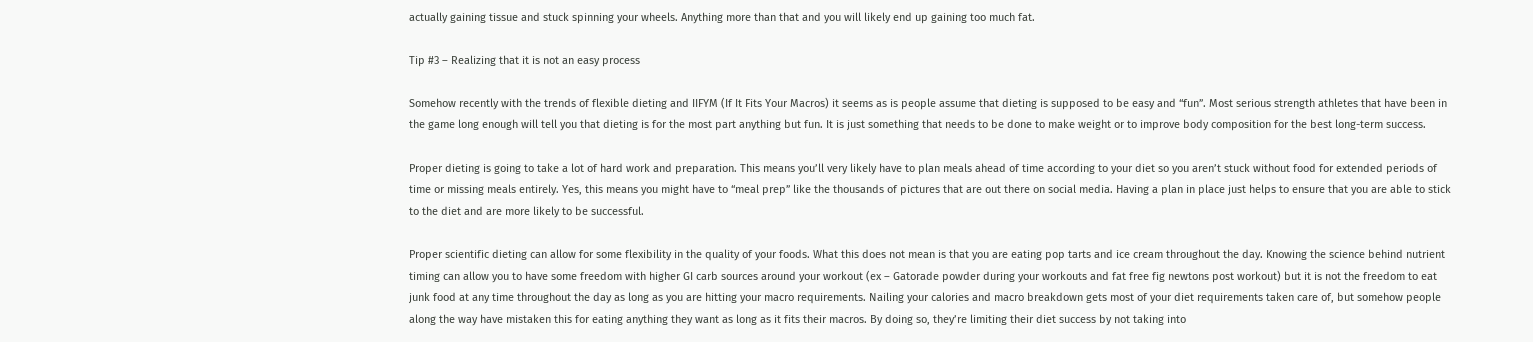actually gaining tissue and stuck spinning your wheels. Anything more than that and you will likely end up gaining too much fat.

Tip #3 – Realizing that it is not an easy process

Somehow recently with the trends of flexible dieting and IIFYM (If It Fits Your Macros) it seems as is people assume that dieting is supposed to be easy and “fun”. Most serious strength athletes that have been in the game long enough will tell you that dieting is for the most part anything but fun. It is just something that needs to be done to make weight or to improve body composition for the best long-term success.

Proper dieting is going to take a lot of hard work and preparation. This means you’ll very likely have to plan meals ahead of time according to your diet so you aren’t stuck without food for extended periods of time or missing meals entirely. Yes, this means you might have to “meal prep” like the thousands of pictures that are out there on social media. Having a plan in place just helps to ensure that you are able to stick to the diet and are more likely to be successful.

Proper scientific dieting can allow for some flexibility in the quality of your foods. What this does not mean is that you are eating pop tarts and ice cream throughout the day. Knowing the science behind nutrient timing can allow you to have some freedom with higher GI carb sources around your workout (ex – Gatorade powder during your workouts and fat free fig newtons post workout) but it is not the freedom to eat junk food at any time throughout the day as long as you are hitting your macro requirements. Nailing your calories and macro breakdown gets most of your diet requirements taken care of, but somehow people along the way have mistaken this for eating anything they want as long as it fits their macros. By doing so, they’re limiting their diet success by not taking into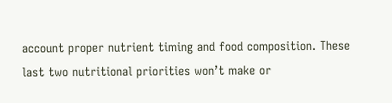account proper nutrient timing and food composition. These last two nutritional priorities won’t make or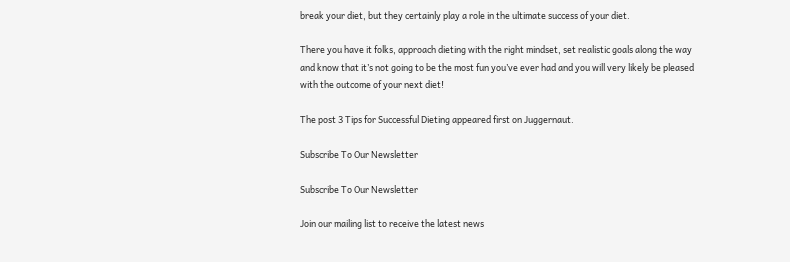break your diet, but they certainly play a role in the ultimate success of your diet.

There you have it folks, approach dieting with the right mindset, set realistic goals along the way and know that it’s not going to be the most fun you’ve ever had and you will very likely be pleased with the outcome of your next diet!

The post 3 Tips for Successful Dieting appeared first on Juggernaut.

Subscribe To Our Newsletter

Subscribe To Our Newsletter

Join our mailing list to receive the latest news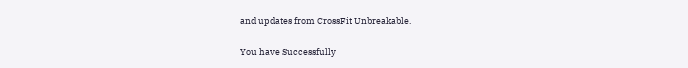and updates from CrossFit Unbreakable.

You have Successfully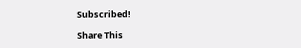Subscribed!

Share This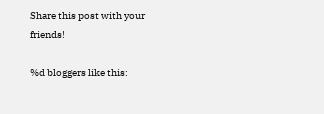Share this post with your friends!

%d bloggers like this: